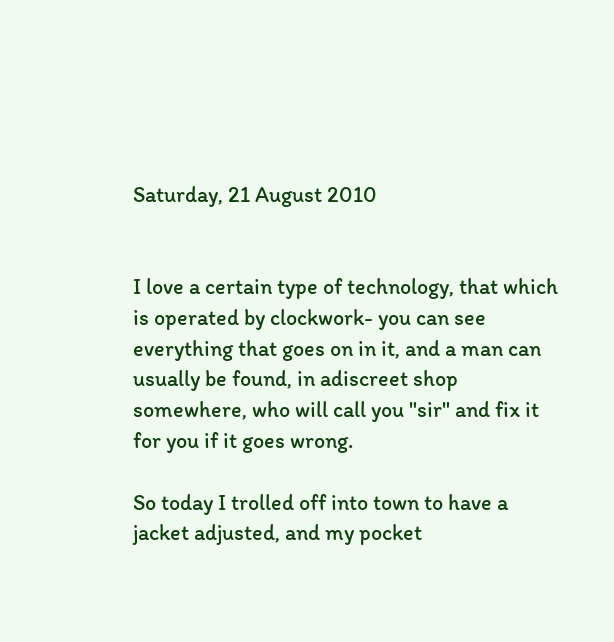Saturday, 21 August 2010


I love a certain type of technology, that which is operated by clockwork- you can see everything that goes on in it, and a man can usually be found, in adiscreet shop somewhere, who will call you "sir" and fix it for you if it goes wrong.

So today I trolled off into town to have a jacket adjusted, and my pocket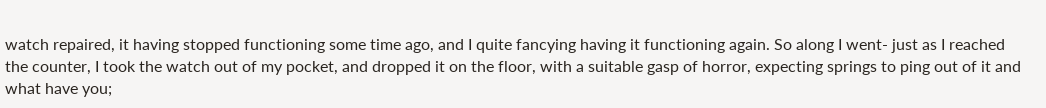watch repaired, it having stopped functioning some time ago, and I quite fancying having it functioning again. So along I went- just as I reached the counter, I took the watch out of my pocket, and dropped it on the floor, with a suitable gasp of horror, expecting springs to ping out of it and what have you;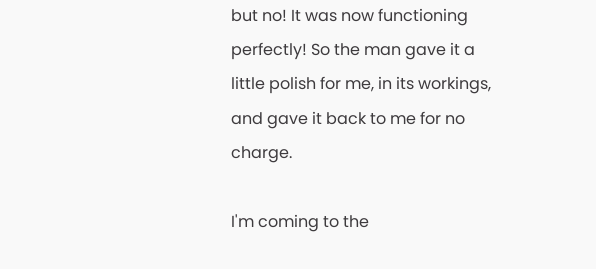but no! It was now functioning perfectly! So the man gave it a little polish for me, in its workings, and gave it back to me for no charge.

I'm coming to the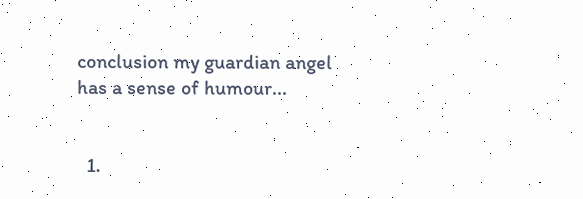conclusion my guardian angel has a sense of humour...


  1.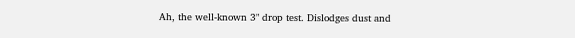Ah, the well-known 3" drop test. Dislodges dust and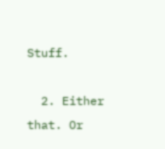Stuff.

  2. Either that. Or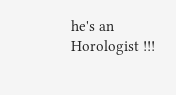he's an Horologist !!!